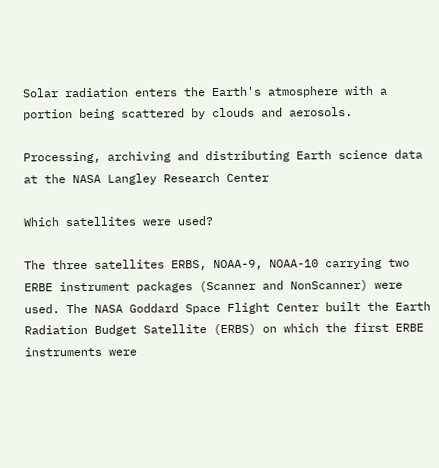Solar radiation enters the Earth's atmosphere with a portion being scattered by clouds and aerosols.

Processing, archiving and distributing Earth science data
at the NASA Langley Research Center

Which satellites were used?

The three satellites ERBS, NOAA-9, NOAA-10 carrying two ERBE instrument packages (Scanner and NonScanner) were used. The NASA Goddard Space Flight Center built the Earth Radiation Budget Satellite (ERBS) on which the first ERBE instruments were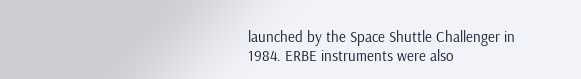launched by the Space Shuttle Challenger in 1984. ERBE instruments were also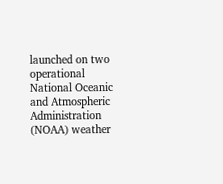launched on two operational National Oceanic and Atmospheric Administration (NOAA) weather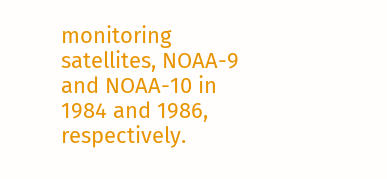monitoring satellites, NOAA-9 and NOAA-10 in 1984 and 1986, respectively.